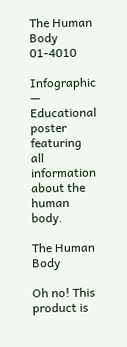The Human Body 01-4010

Infographic — Educational poster featuring all information about the human body.

The Human Body

Oh no! This product is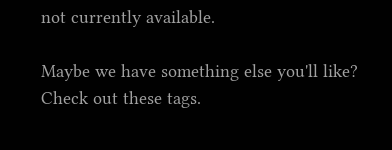not currently available.

Maybe we have something else you'll like? Check out these tags.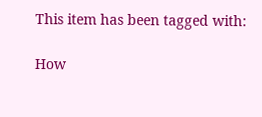This item has been tagged with:

How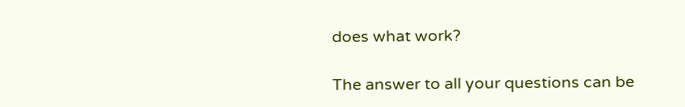does what work?

The answer to all your questions can be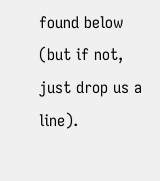found below (but if not, just drop us a line).